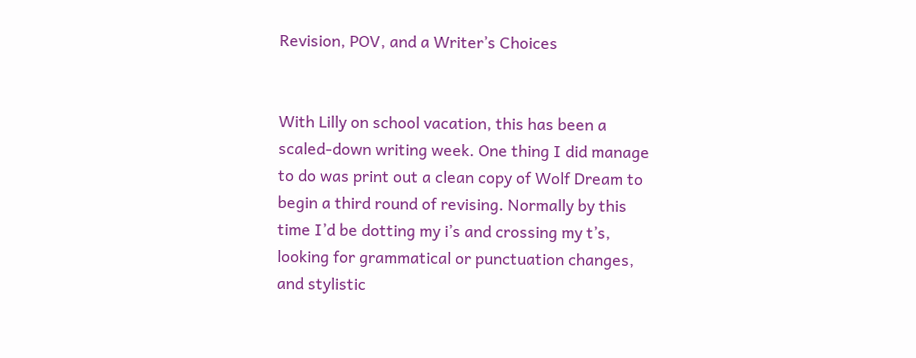Revision, POV, and a Writer’s Choices


With Lilly on school vacation, this has been a scaled-down writing week. One thing I did manage to do was print out a clean copy of Wolf Dream to begin a third round of revising. Normally by this time I’d be dotting my i’s and crossing my t’s, looking for grammatical or punctuation changes, and stylistic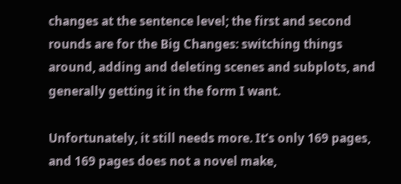changes at the sentence level; the first and second rounds are for the Big Changes: switching things around, adding and deleting scenes and subplots, and generally getting it in the form I want.

Unfortunately, it still needs more. It’s only 169 pages, and 169 pages does not a novel make,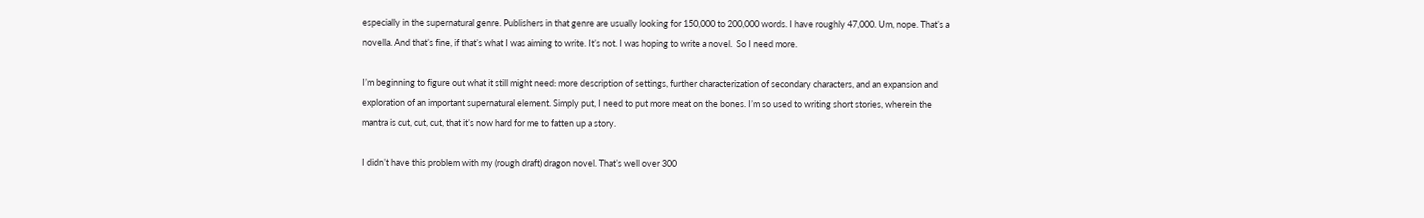especially in the supernatural genre. Publishers in that genre are usually looking for 150,000 to 200,000 words. I have roughly 47,000. Um, nope. That’s a novella. And that’s fine, if that’s what I was aiming to write. It’s not. I was hoping to write a novel.  So I need more.

I’m beginning to figure out what it still might need: more description of settings, further characterization of secondary characters, and an expansion and exploration of an important supernatural element. Simply put, I need to put more meat on the bones. I’m so used to writing short stories, wherein the mantra is cut, cut, cut, that it’s now hard for me to fatten up a story.

I didn’t have this problem with my (rough draft) dragon novel. That’s well over 300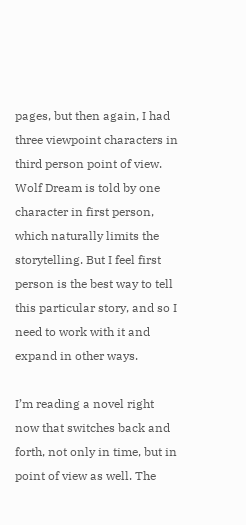pages, but then again, I had three viewpoint characters in third person point of view. Wolf Dream is told by one character in first person, which naturally limits the storytelling. But I feel first person is the best way to tell this particular story, and so I need to work with it and expand in other ways.

I’m reading a novel right now that switches back and forth, not only in time, but in point of view as well. The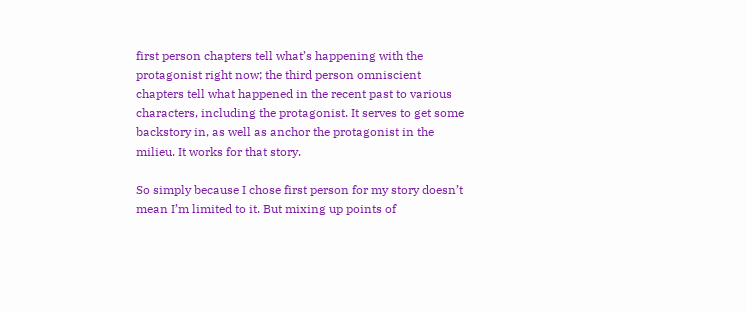first person chapters tell what’s happening with the protagonist right now; the third person omniscient chapters tell what happened in the recent past to various characters, including the protagonist. It serves to get some backstory in, as well as anchor the protagonist in the milieu. It works for that story.

So simply because I chose first person for my story doesn’t mean I’m limited to it. But mixing up points of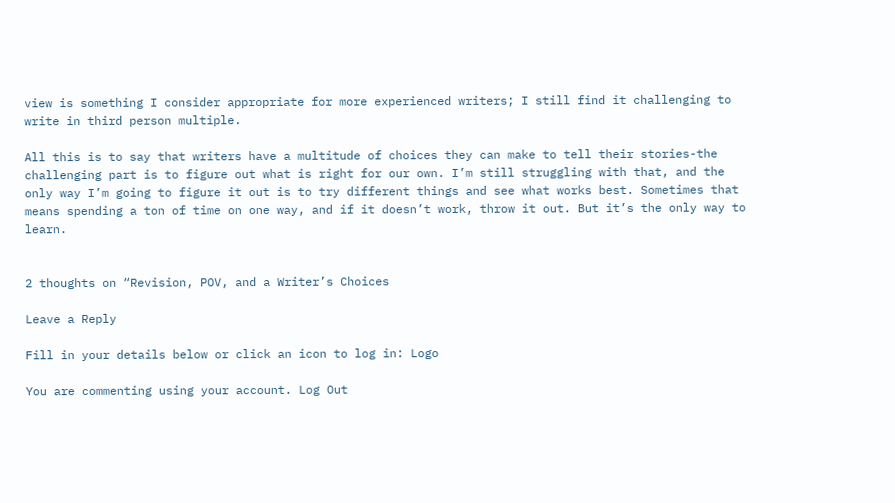view is something I consider appropriate for more experienced writers; I still find it challenging to write in third person multiple.

All this is to say that writers have a multitude of choices they can make to tell their stories-the challenging part is to figure out what is right for our own. I’m still struggling with that, and the only way I’m going to figure it out is to try different things and see what works best. Sometimes that means spending a ton of time on one way, and if it doesn’t work, throw it out. But it’s the only way to learn.


2 thoughts on “Revision, POV, and a Writer’s Choices

Leave a Reply

Fill in your details below or click an icon to log in: Logo

You are commenting using your account. Log Out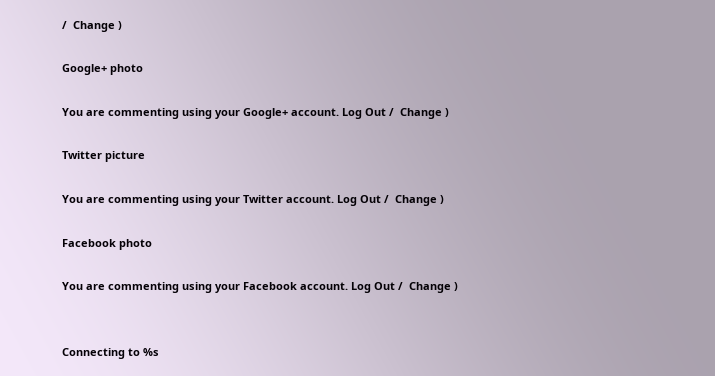/  Change )

Google+ photo

You are commenting using your Google+ account. Log Out /  Change )

Twitter picture

You are commenting using your Twitter account. Log Out /  Change )

Facebook photo

You are commenting using your Facebook account. Log Out /  Change )


Connecting to %s